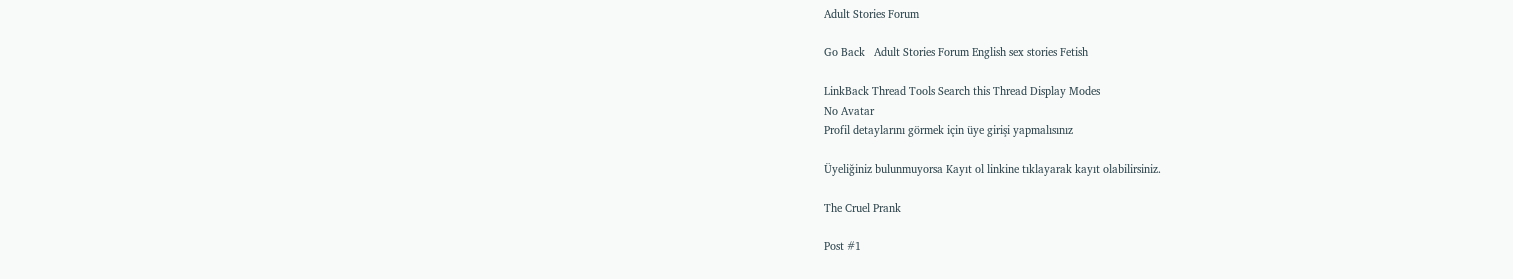Adult Stories Forum

Go Back   Adult Stories Forum English sex stories Fetish

LinkBack Thread Tools Search this Thread Display Modes
No Avatar
Profil detaylarını görmek için üye girişi yapmalısınız

Üyeliğiniz bulunmuyorsa Kayıt ol linkine tıklayarak kayıt olabilirsiniz.

The Cruel Prank

Post #1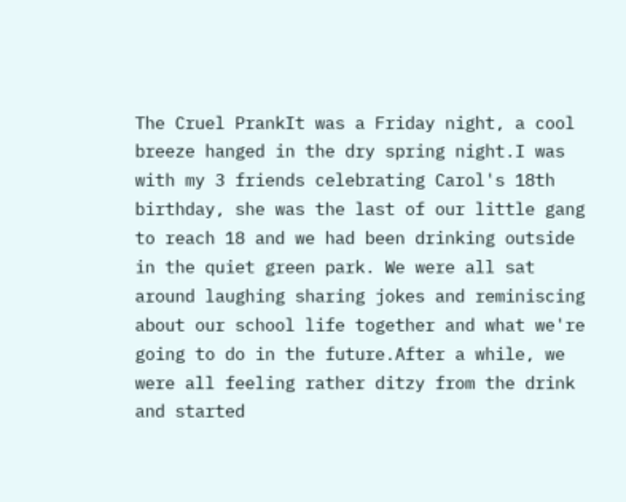The Cruel PrankIt was a Friday night, a cool breeze hanged in the dry spring night.I was with my 3 friends celebrating Carol's 18th birthday, she was the last of our little gang to reach 18 and we had been drinking outside in the quiet green park. We were all sat around laughing sharing jokes and reminiscing about our school life together and what we're going to do in the future.After a while, we were all feeling rather ditzy from the drink and started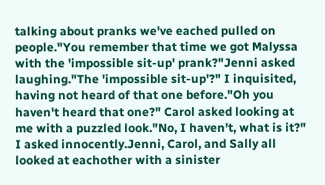talking about pranks we've eached pulled on people."You remember that time we got Malyssa with the 'impossible sit-up' prank?"Jenni asked laughing."The 'impossible sit-up'?" I inquisited, having not heard of that one before."Oh you haven't heard that one?" Carol asked looking at me with a puzzled look."No, I haven't, what is it?" I asked innocently.Jenni, Carol, and Sally all looked at eachother with a sinister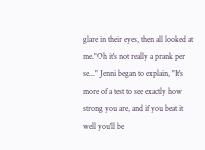glare in their eyes, then all looked at me."Oh it's not really a prank per se..." Jenni began to explain, "It's more of a test to see exactly how strong you are, and if you beat it well you'll be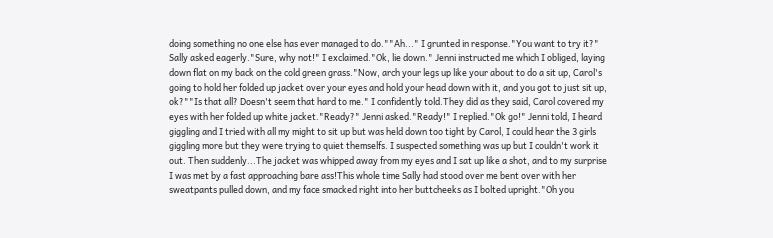doing something no one else has ever managed to do.""Ah..." I grunted in response."You want to try it?" Sally asked eagerly."Sure, why not!" I exclaimed."Ok, lie down." Jenni instructed me which I obliged, laying down flat on my back on the cold green grass."Now, arch your legs up like your about to do a sit up, Carol's going to hold her folded up jacket over your eyes and hold your head down with it, and you got to just sit up, ok?""Is that all? Doesn't seem that hard to me." I confidently told.They did as they said, Carol covered my eyes with her folded up white jacket."Ready?" Jenni asked."Ready!" I replied."Ok go!" Jenni told, I heard giggling and I tried with all my might to sit up but was held down too tight by Carol, I could hear the 3 girls giggling more but they were trying to quiet themselfs. I suspected something was up but I couldn't work it out. Then suddenly...The jacket was whipped away from my eyes and I sat up like a shot, and to my surprise I was met by a fast approaching bare ass!This whole time Sally had stood over me bent over with her sweatpants pulled down, and my face smacked right into her buttcheeks as I bolted upright."Oh you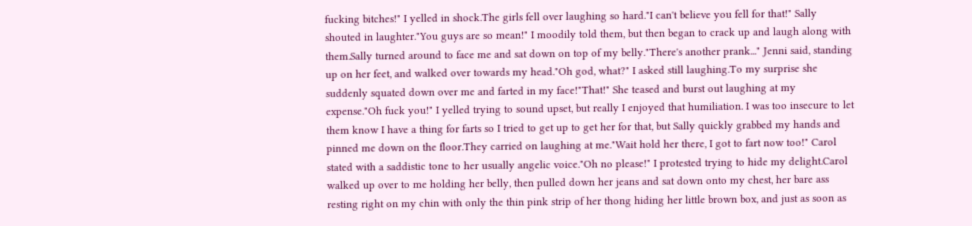fucking bitches!" I yelled in shock.The girls fell over laughing so hard."I can't believe you fell for that!" Sally shouted in laughter."You guys are so mean!" I moodily told them, but then began to crack up and laugh along with them.Sally turned around to face me and sat down on top of my belly."There's another prank..." Jenni said, standing up on her feet, and walked over towards my head."Oh god, what?" I asked still laughing.To my surprise she suddenly squated down over me and farted in my face!"That!" She teased and burst out laughing at my expense."Oh fuck you!" I yelled trying to sound upset, but really I enjoyed that humiliation. I was too insecure to let them know I have a thing for farts so I tried to get up to get her for that, but Sally quickly grabbed my hands and pinned me down on the floor.They carried on laughing at me."Wait hold her there, I got to fart now too!" Carol stated with a saddistic tone to her usually angelic voice."Oh no please!" I protested trying to hide my delight.Carol walked up over to me holding her belly, then pulled down her jeans and sat down onto my chest, her bare ass resting right on my chin with only the thin pink strip of her thong hiding her little brown box, and just as soon as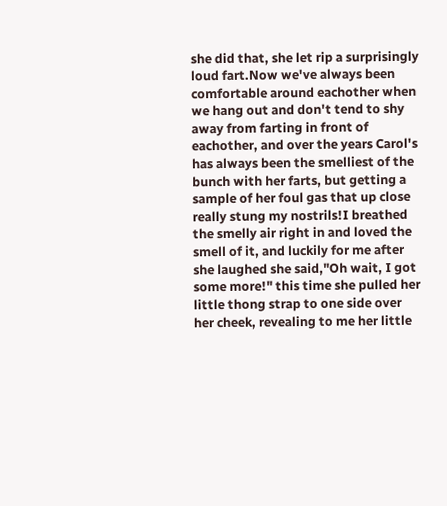she did that, she let rip a surprisingly loud fart.Now we've always been comfortable around eachother when we hang out and don't tend to shy away from farting in front of eachother, and over the years Carol's has always been the smelliest of the bunch with her farts, but getting a sample of her foul gas that up close really stung my nostrils!I breathed the smelly air right in and loved the smell of it, and luckily for me after she laughed she said,"Oh wait, I got some more!" this time she pulled her little thong strap to one side over her cheek, revealing to me her little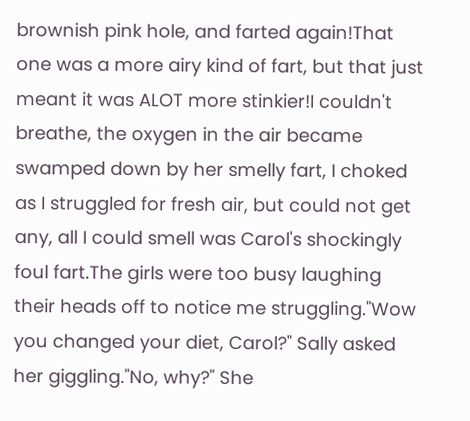brownish pink hole, and farted again!That one was a more airy kind of fart, but that just meant it was ALOT more stinkier!I couldn't breathe, the oxygen in the air became swamped down by her smelly fart, I choked as I struggled for fresh air, but could not get any, all I could smell was Carol's shockingly foul fart.The girls were too busy laughing their heads off to notice me struggling."Wow you changed your diet, Carol?" Sally asked her giggling."No, why?" She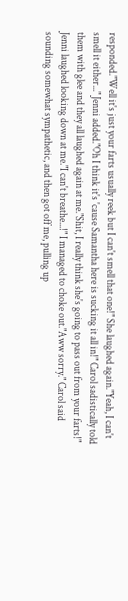responded."Well it's just your farts usually reek but I can't smell that one!" She laughed again."Yeah, I can't smell it either..." Jenni added."Oh I think it's 'cause Samantha here is sucking it all in!" Carol sadistically told them with glee and they all laughed again at me."Shit, I really think she's going to pass out from your farts!" Jenni laughed looking down at me."I can't breathe...!" I managed to choke out."Aww sorry." Carol said sounding somewhat sympathetic, and then got off me, pulling up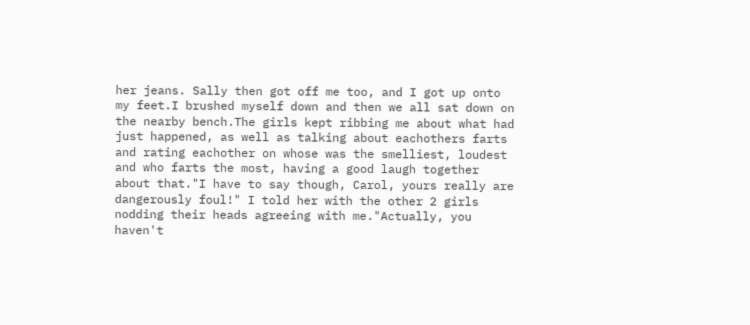her jeans. Sally then got off me too, and I got up onto my feet.I brushed myself down and then we all sat down on the nearby bench.The girls kept ribbing me about what had just happened, as well as talking about eachothers farts and rating eachother on whose was the smelliest, loudest and who farts the most, having a good laugh together about that."I have to say though, Carol, yours really are dangerously foul!" I told her with the other 2 girls nodding their heads agreeing with me."Actually, you haven't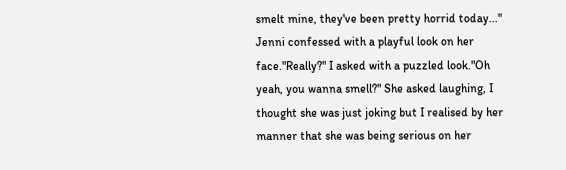smelt mine, they've been pretty horrid today..." Jenni confessed with a playful look on her face."Really?" I asked with a puzzled look."Oh yeah, you wanna smell?" She asked laughing, I thought she was just joking but I realised by her manner that she was being serious on her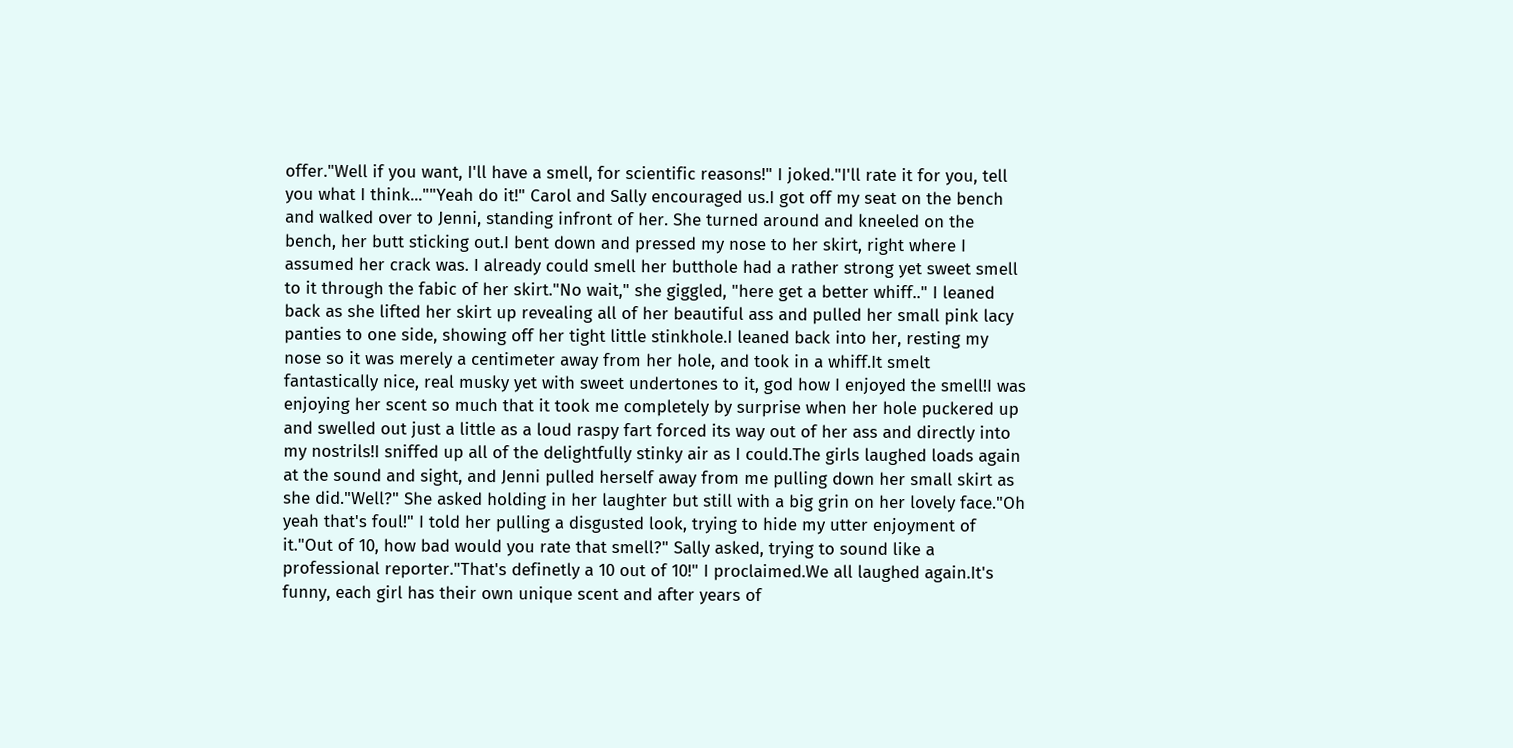offer."Well if you want, I'll have a smell, for scientific reasons!" I joked."I'll rate it for you, tell you what I think...""Yeah do it!" Carol and Sally encouraged us.I got off my seat on the bench and walked over to Jenni, standing infront of her. She turned around and kneeled on the bench, her butt sticking out.I bent down and pressed my nose to her skirt, right where I assumed her crack was. I already could smell her butthole had a rather strong yet sweet smell to it through the fabic of her skirt."No wait," she giggled, "here get a better whiff.." I leaned back as she lifted her skirt up revealing all of her beautiful ass and pulled her small pink lacy panties to one side, showing off her tight little stinkhole.I leaned back into her, resting my nose so it was merely a centimeter away from her hole, and took in a whiff.It smelt fantastically nice, real musky yet with sweet undertones to it, god how I enjoyed the smell!I was enjoying her scent so much that it took me completely by surprise when her hole puckered up and swelled out just a little as a loud raspy fart forced its way out of her ass and directly into my nostrils!I sniffed up all of the delightfully stinky air as I could.The girls laughed loads again at the sound and sight, and Jenni pulled herself away from me pulling down her small skirt as she did."Well?" She asked holding in her laughter but still with a big grin on her lovely face."Oh yeah that's foul!" I told her pulling a disgusted look, trying to hide my utter enjoyment of it."Out of 10, how bad would you rate that smell?" Sally asked, trying to sound like a professional reporter."That's definetly a 10 out of 10!" I proclaimed.We all laughed again.It's funny, each girl has their own unique scent and after years of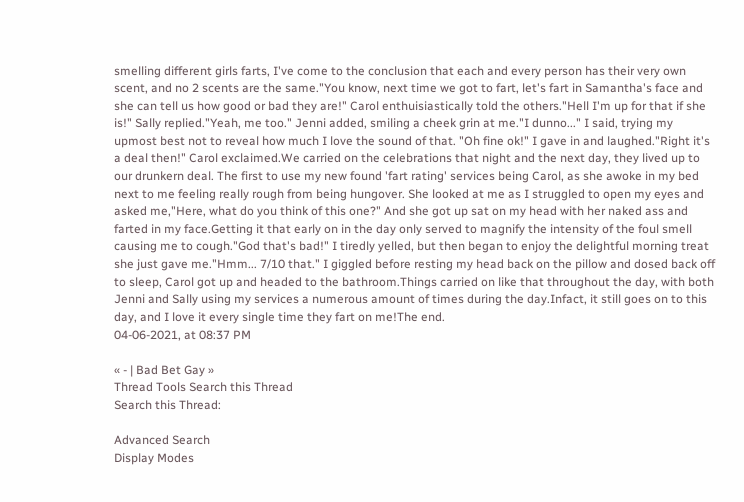smelling different girls farts, I've come to the conclusion that each and every person has their very own scent, and no 2 scents are the same."You know, next time we got to fart, let's fart in Samantha's face and she can tell us how good or bad they are!" Carol enthuisiastically told the others."Hell I'm up for that if she is!" Sally replied."Yeah, me too." Jenni added, smiling a cheek grin at me."I dunno..." I said, trying my upmost best not to reveal how much I love the sound of that. "Oh fine ok!" I gave in and laughed."Right it's a deal then!" Carol exclaimed.We carried on the celebrations that night and the next day, they lived up to our drunkern deal. The first to use my new found 'fart rating' services being Carol, as she awoke in my bed next to me feeling really rough from being hungover. She looked at me as I struggled to open my eyes and asked me,"Here, what do you think of this one?" And she got up sat on my head with her naked ass and farted in my face.Getting it that early on in the day only served to magnify the intensity of the foul smell causing me to cough."God that's bad!" I tiredly yelled, but then began to enjoy the delightful morning treat she just gave me."Hmm... 7/10 that." I giggled before resting my head back on the pillow and dosed back off to sleep, Carol got up and headed to the bathroom.Things carried on like that throughout the day, with both Jenni and Sally using my services a numerous amount of times during the day.Infact, it still goes on to this day, and I love it every single time they fart on me!The end.
04-06-2021, at 08:37 PM

« - | Bad Bet Gay »
Thread Tools Search this Thread
Search this Thread:

Advanced Search
Display Modes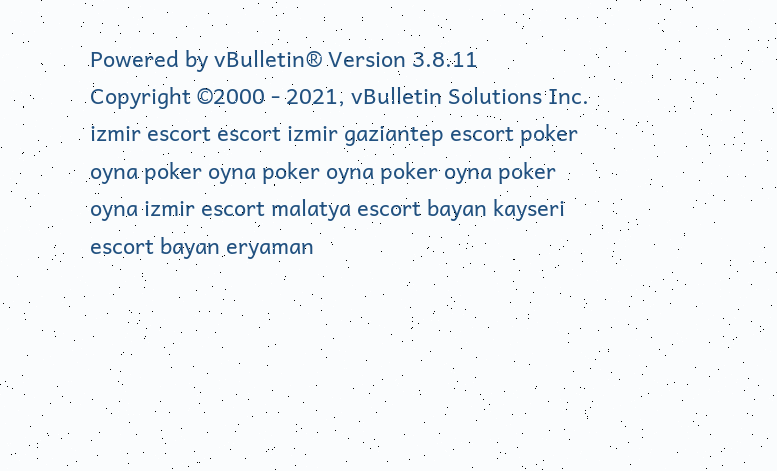Powered by vBulletin® Version 3.8.11
Copyright ©2000 - 2021, vBulletin Solutions Inc.
izmir escort escort izmir gaziantep escort poker oyna poker oyna poker oyna poker oyna poker oyna izmir escort malatya escort bayan kayseri escort bayan eryaman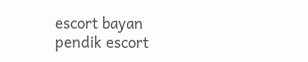escort bayan pendik escort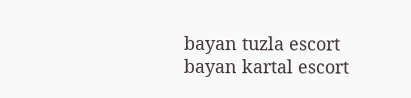bayan tuzla escort bayan kartal escort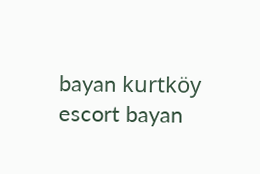bayan kurtköy escort bayan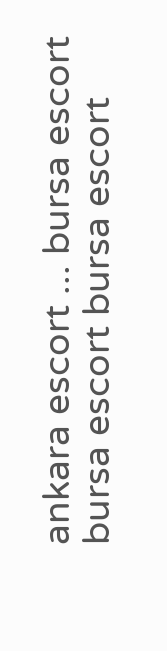ankara escort ... bursa escort bursa escort bursa escort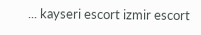... kayseri escort izmir escort